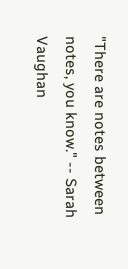"There are notes between notes, you know." -- Sarah Vaughan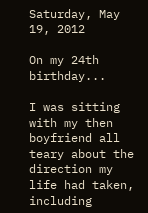Saturday, May 19, 2012

On my 24th birthday...

I was sitting with my then boyfriend all teary about the direction my life had taken, including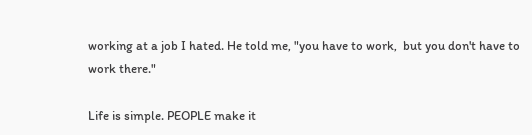working at a job I hated. He told me, "you have to work,  but you don't have to work there."

Life is simple. PEOPLE make it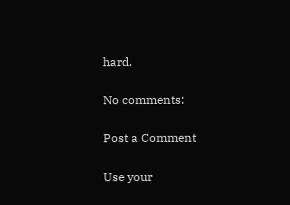hard.

No comments:

Post a Comment

Use your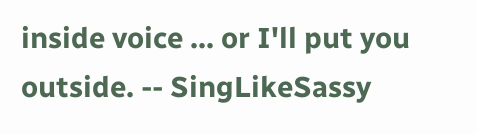inside voice ... or I'll put you outside. -- SingLikeSassy